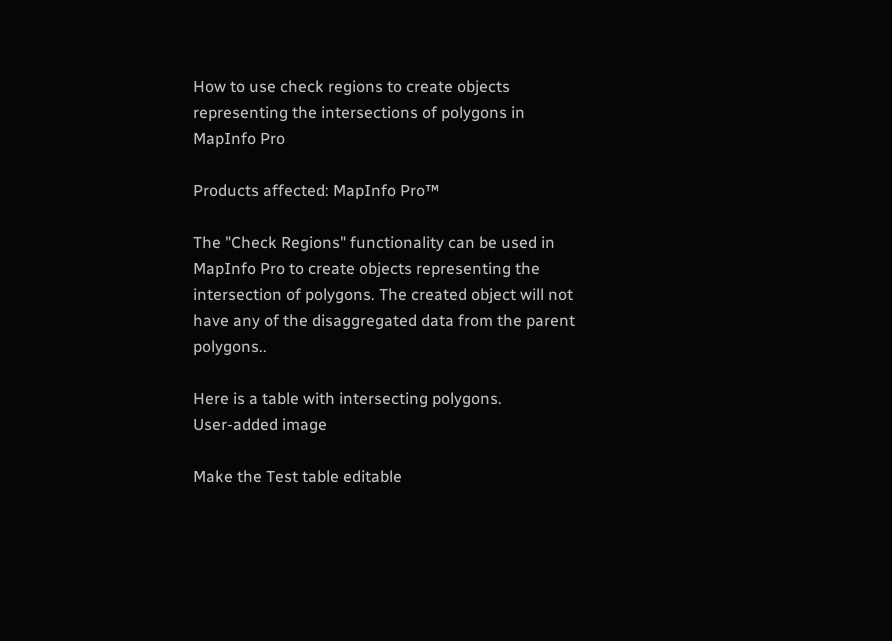How to use check regions to create objects representing the intersections of polygons in MapInfo Pro

Products affected: MapInfo Pro™

The "Check Regions" functionality can be used in MapInfo Pro to create objects representing the intersection of polygons. The created object will not have any of the disaggregated data from the parent polygons..

Here is a table with intersecting polygons.
User-added image

Make the Test table editable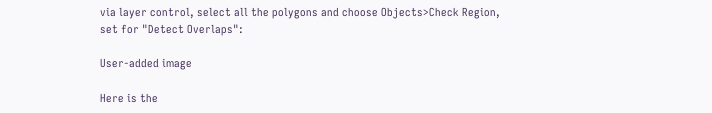via layer control, select all the polygons and choose Objects>Check Region, set for "Detect Overlaps":

User-added image

Here is the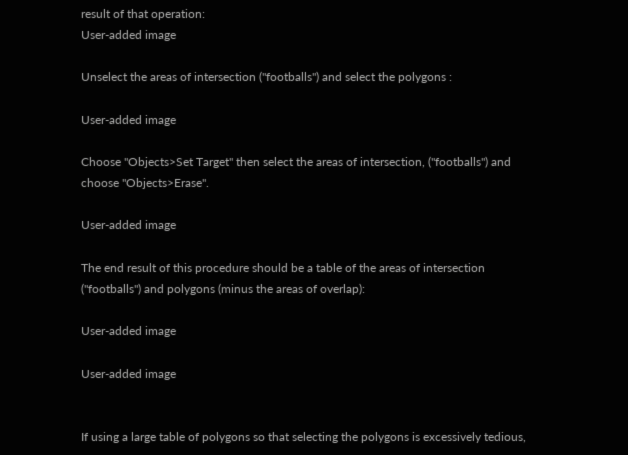result of that operation:
User-added image

Unselect the areas of intersection ("footballs") and select the polygons :

User-added image

Choose "Objects>Set Target" then select the areas of intersection, ("footballs") and choose "Objects>Erase".

User-added image

The end result of this procedure should be a table of the areas of intersection ("footballs") and polygons (minus the areas of overlap):

User-added image

User-added image


If using a large table of polygons so that selecting the polygons is excessively tedious,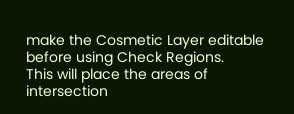make the Cosmetic Layer editable before using Check Regions.
This will place the areas of intersection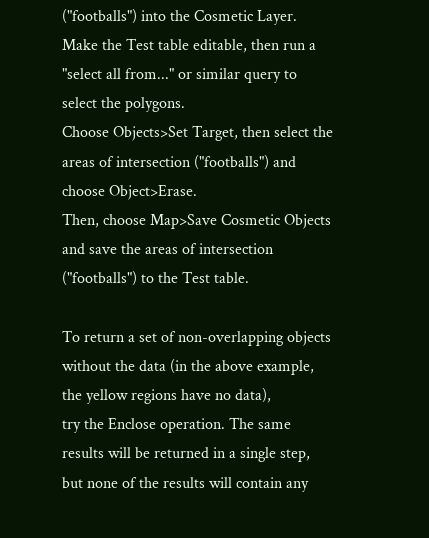("footballs") into the Cosmetic Layer.
Make the Test table editable, then run a  "select all from..." or similar query to select the polygons.
Choose Objects>Set Target, then select the areas of intersection ("footballs") and choose Object>Erase.
Then, choose Map>Save Cosmetic Objects and save the areas of intersection ("footballs") to the Test table.

To return a set of non-overlapping objects without the data (in the above example, the yellow regions have no data),
try the Enclose operation. The same results will be returned in a single step, but none of the results will contain any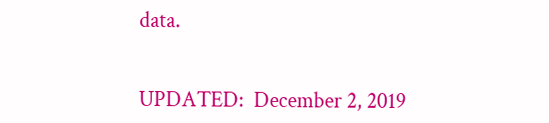data.


UPDATED:  December 2, 2019